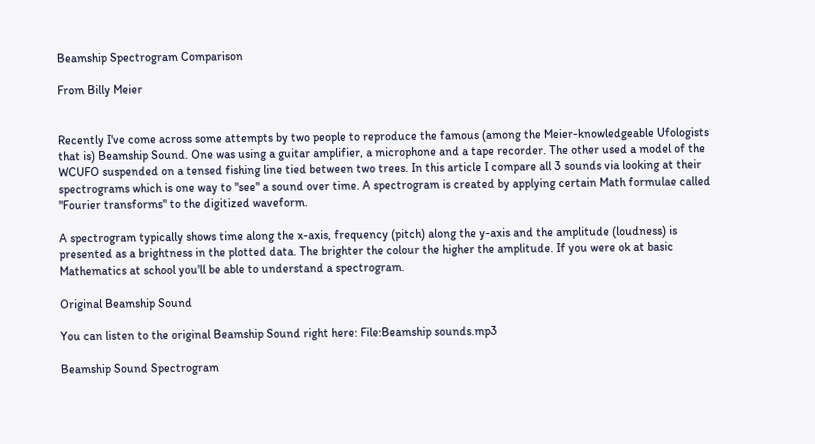Beamship Spectrogram Comparison

From Billy Meier


Recently I've come across some attempts by two people to reproduce the famous (among the Meier-knowledgeable Ufologists that is) Beamship Sound. One was using a guitar amplifier, a microphone and a tape recorder. The other used a model of the WCUFO suspended on a tensed fishing line tied between two trees. In this article I compare all 3 sounds via looking at their spectrograms which is one way to "see" a sound over time. A spectrogram is created by applying certain Math formulae called "Fourier transforms" to the digitized waveform.

A spectrogram typically shows time along the x-axis, frequency (pitch) along the y-axis and the amplitude (loudness) is presented as a brightness in the plotted data. The brighter the colour the higher the amplitude. If you were ok at basic Mathematics at school you'll be able to understand a spectrogram.

Original Beamship Sound

You can listen to the original Beamship Sound right here: File:Beamship sounds.mp3

Beamship Sound Spectrogram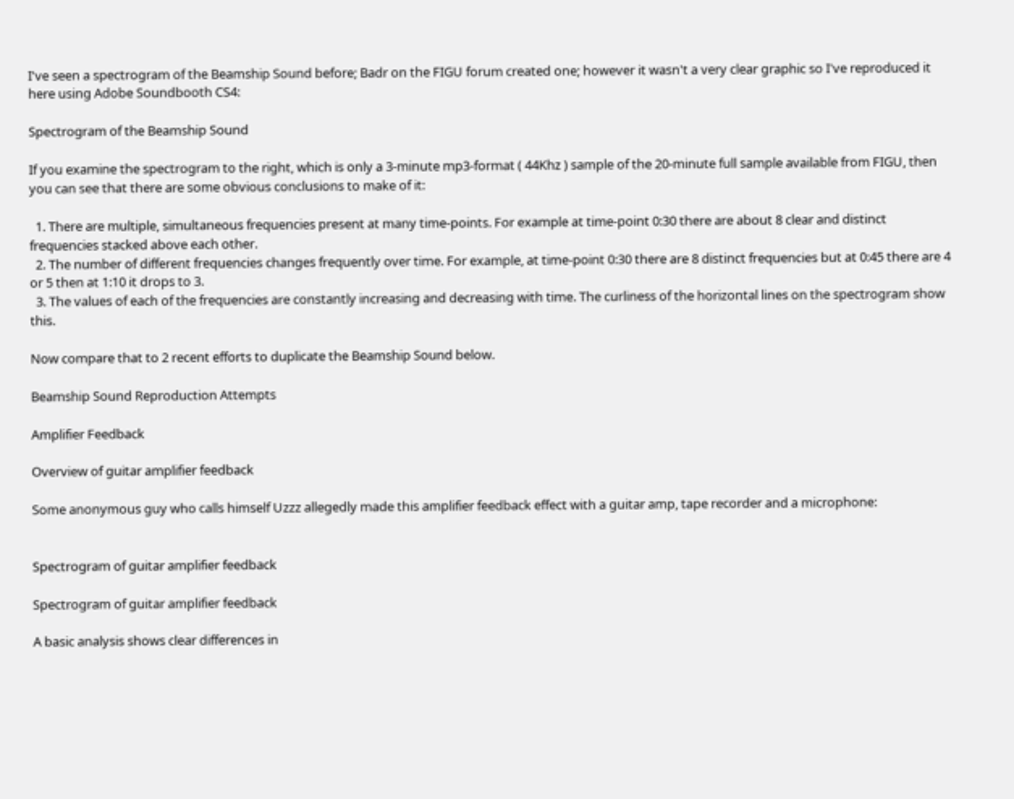I've seen a spectrogram of the Beamship Sound before; Badr on the FIGU forum created one; however it wasn't a very clear graphic so I've reproduced it here using Adobe Soundbooth CS4:

Spectrogram of the Beamship Sound

If you examine the spectrogram to the right, which is only a 3-minute mp3-format ( 44Khz ) sample of the 20-minute full sample available from FIGU, then you can see that there are some obvious conclusions to make of it:

  1. There are multiple, simultaneous frequencies present at many time-points. For example at time-point 0:30 there are about 8 clear and distinct frequencies stacked above each other.
  2. The number of different frequencies changes frequently over time. For example, at time-point 0:30 there are 8 distinct frequencies but at 0:45 there are 4 or 5 then at 1:10 it drops to 3.
  3. The values of each of the frequencies are constantly increasing and decreasing with time. The curliness of the horizontal lines on the spectrogram show this.

Now compare that to 2 recent efforts to duplicate the Beamship Sound below.

Beamship Sound Reproduction Attempts

Amplifier Feedback

Overview of guitar amplifier feedback

Some anonymous guy who calls himself Uzzz allegedly made this amplifier feedback effect with a guitar amp, tape recorder and a microphone:


Spectrogram of guitar amplifier feedback

Spectrogram of guitar amplifier feedback

A basic analysis shows clear differences in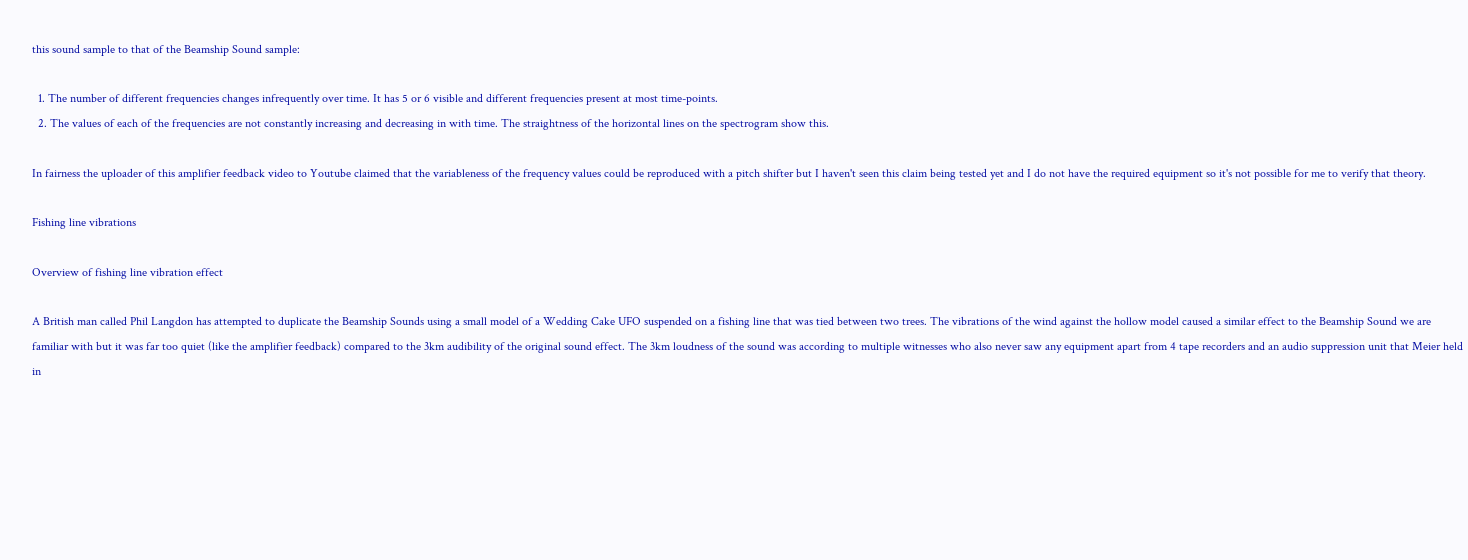this sound sample to that of the Beamship Sound sample:

  1. The number of different frequencies changes infrequently over time. It has 5 or 6 visible and different frequencies present at most time-points.
  2. The values of each of the frequencies are not constantly increasing and decreasing in with time. The straightness of the horizontal lines on the spectrogram show this.

In fairness the uploader of this amplifier feedback video to Youtube claimed that the variableness of the frequency values could be reproduced with a pitch shifter but I haven't seen this claim being tested yet and I do not have the required equipment so it's not possible for me to verify that theory.

Fishing line vibrations

Overview of fishing line vibration effect

A British man called Phil Langdon has attempted to duplicate the Beamship Sounds using a small model of a Wedding Cake UFO suspended on a fishing line that was tied between two trees. The vibrations of the wind against the hollow model caused a similar effect to the Beamship Sound we are familiar with but it was far too quiet (like the amplifier feedback) compared to the 3km audibility of the original sound effect. The 3km loudness of the sound was according to multiple witnesses who also never saw any equipment apart from 4 tape recorders and an audio suppression unit that Meier held in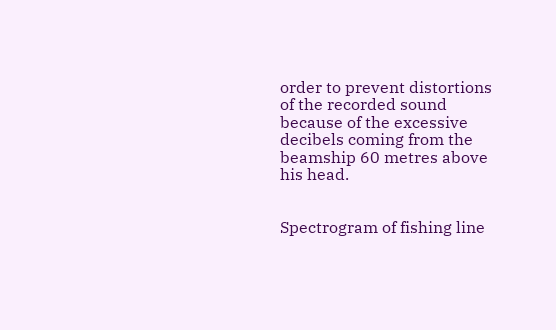order to prevent distortions of the recorded sound because of the excessive decibels coming from the beamship 60 metres above his head.


Spectrogram of fishing line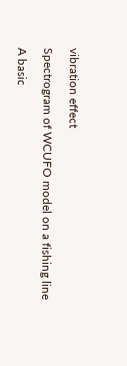vibration effect

Spectrogram of WCUFO model on a fishing line

A basic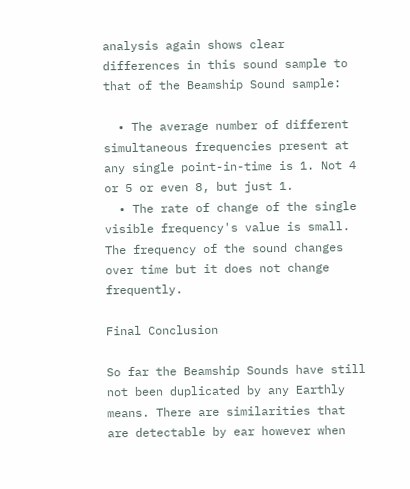analysis again shows clear differences in this sound sample to that of the Beamship Sound sample:

  • The average number of different simultaneous frequencies present at any single point-in-time is 1. Not 4 or 5 or even 8, but just 1.
  • The rate of change of the single visible frequency's value is small. The frequency of the sound changes over time but it does not change frequently.

Final Conclusion

So far the Beamship Sounds have still not been duplicated by any Earthly means. There are similarities that are detectable by ear however when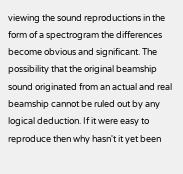viewing the sound reproductions in the form of a spectrogram the differences become obvious and significant. The possibility that the original beamship sound originated from an actual and real beamship cannot be ruled out by any logical deduction. If it were easy to reproduce then why hasn't it yet been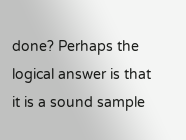done? Perhaps the logical answer is that it is a sound sample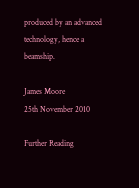produced by an advanced technology, hence a beamship.

James Moore
25th November 2010

Further Reading